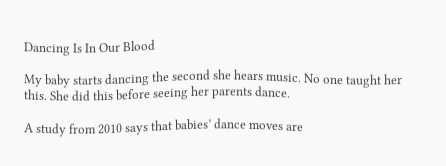Dancing Is In Our Blood

My baby starts dancing the second she hears music. No one taught her this. She did this before seeing her parents dance.

A study from 2010 says that babies’ dance moves are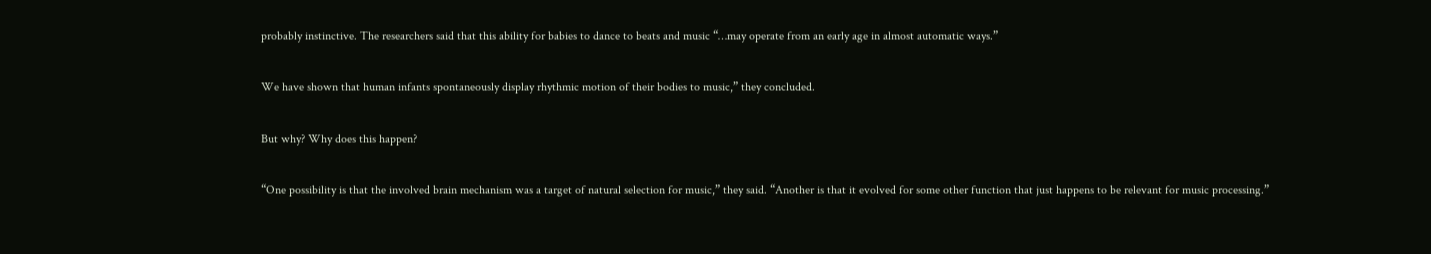probably instinctive. The researchers said that this ability for babies to dance to beats and music “…may operate from an early age in almost automatic ways.”

We have shown that human infants spontaneously display rhythmic motion of their bodies to music,” they concluded.

But why? Why does this happen?

“One possibility is that the involved brain mechanism was a target of natural selection for music,” they said. “Another is that it evolved for some other function that just happens to be relevant for music processing.”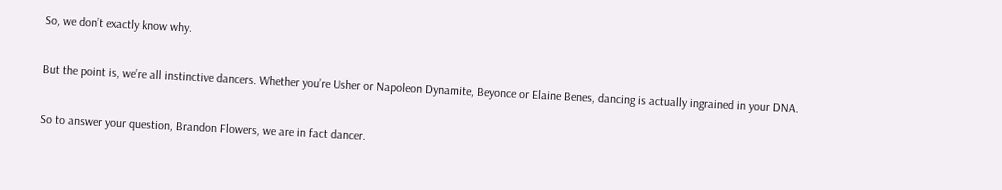So, we don’t exactly know why.

But the point is, we’re all instinctive dancers. Whether you’re Usher or Napoleon Dynamite, Beyonce or Elaine Benes, dancing is actually ingrained in your DNA.

So to answer your question, Brandon Flowers, we are in fact dancer.